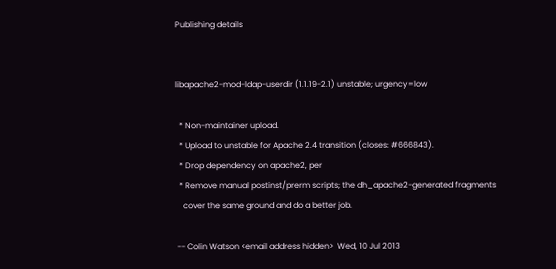Publishing details


libapache2-mod-ldap-userdir (1.1.19-2.1) unstable; urgency=low

  * Non-maintainer upload.
  * Upload to unstable for Apache 2.4 transition (closes: #666843).
  * Drop dependency on apache2, per
  * Remove manual postinst/prerm scripts; the dh_apache2-generated fragments
    cover the same ground and do a better job.

 -- Colin Watson <email address hidden>  Wed, 10 Jul 2013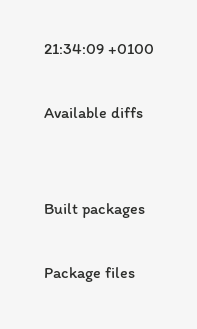21:34:09 +0100

Available diffs


Built packages

Package files